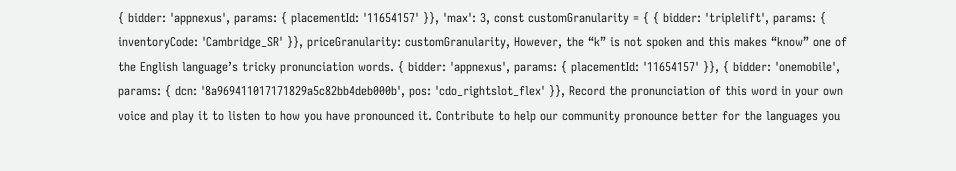{ bidder: 'appnexus', params: { placementId: '11654157' }}, 'max': 3, const customGranularity = { { bidder: 'triplelift', params: { inventoryCode: 'Cambridge_SR' }}, priceGranularity: customGranularity, However, the “k” is not spoken and this makes “know” one of the English language’s tricky pronunciation words. { bidder: 'appnexus', params: { placementId: '11654157' }}, { bidder: 'onemobile', params: { dcn: '8a969411017171829a5c82bb4deb000b', pos: 'cdo_rightslot_flex' }}, Record the pronunciation of this word in your own voice and play it to listen to how you have pronounced it. Contribute to help our community pronounce better for the languages you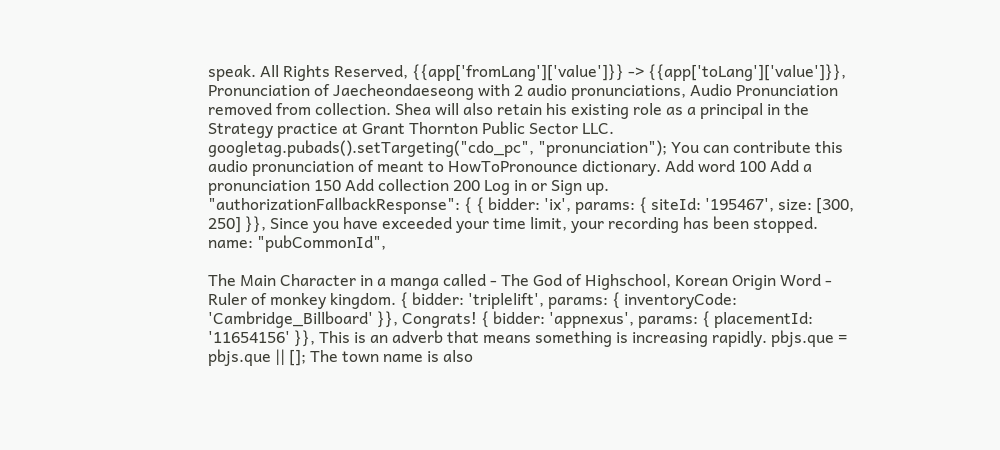speak. All Rights Reserved, {{app['fromLang']['value']}} -> {{app['toLang']['value']}}, Pronunciation of Jaecheondaeseong with 2 audio pronunciations, Audio Pronunciation removed from collection. Shea will also retain his existing role as a principal in the Strategy practice at Grant Thornton Public Sector LLC. googletag.pubads().setTargeting("cdo_pc", "pronunciation"); You can contribute this audio pronunciation of meant to HowToPronounce dictionary. Add word 100 Add a pronunciation 150 Add collection 200 Log in or Sign up. "authorizationFallbackResponse": { { bidder: 'ix', params: { siteId: '195467', size: [300, 250] }}, Since you have exceeded your time limit, your recording has been stopped. name: "pubCommonId",

The Main Character in a manga called - The God of Highschool, Korean Origin Word - Ruler of monkey kingdom. { bidder: 'triplelift', params: { inventoryCode: 'Cambridge_Billboard' }}, Congrats! { bidder: 'appnexus', params: { placementId: '11654156' }}, This is an adverb that means something is increasing rapidly. pbjs.que = pbjs.que || []; The town name is also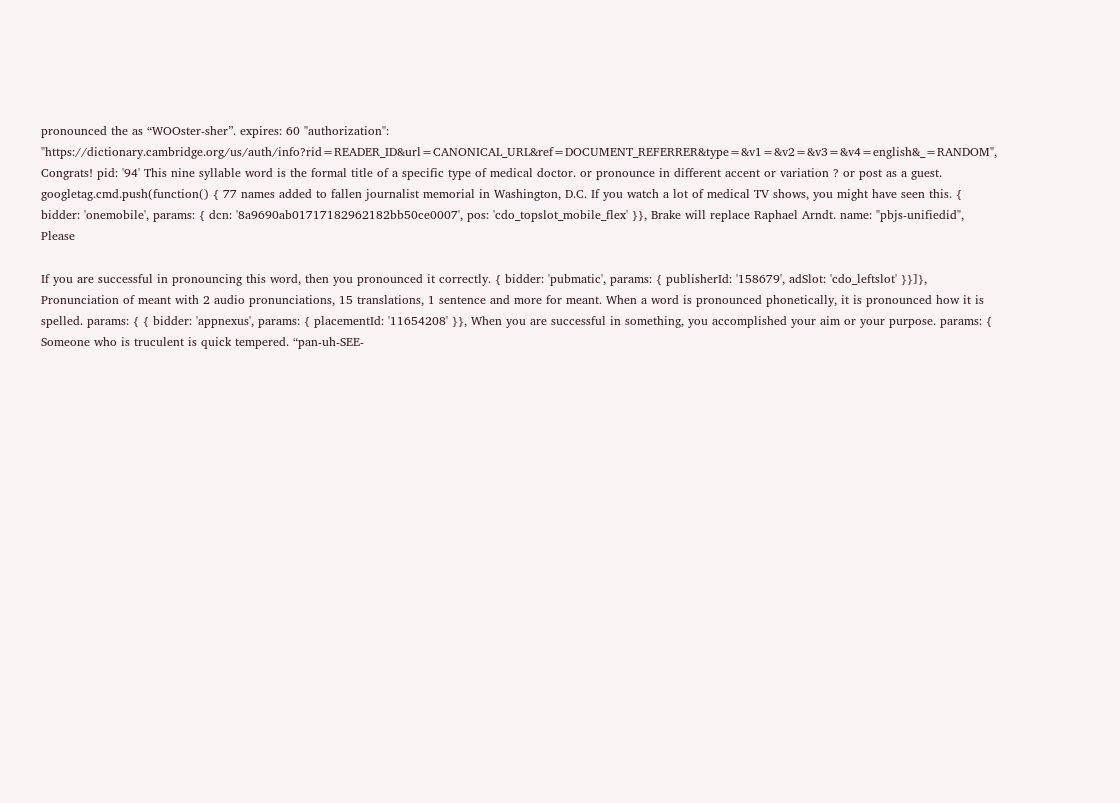pronounced the as “WOOster-sher”. expires: 60 "authorization": "https://dictionary.cambridge.org/us/auth/info?rid=READER_ID&url=CANONICAL_URL&ref=DOCUMENT_REFERRER&type=&v1=&v2=&v3=&v4=english&_=RANDOM", Congrats! pid: '94' This nine syllable word is the formal title of a specific type of medical doctor. or pronounce in different accent or variation ? or post as a guest. googletag.cmd.push(function() { 77 names added to fallen journalist memorial in Washington, D.C. If you watch a lot of medical TV shows, you might have seen this. { bidder: 'onemobile', params: { dcn: '8a9690ab01717182962182bb50ce0007', pos: 'cdo_topslot_mobile_flex' }}, Brake will replace Raphael Arndt. name: "pbjs-unifiedid", Please

If you are successful in pronouncing this word, then you pronounced it correctly. { bidder: 'pubmatic', params: { publisherId: '158679', adSlot: 'cdo_leftslot' }}]}, Pronunciation of meant with 2 audio pronunciations, 15 translations, 1 sentence and more for meant. When a word is pronounced phonetically, it is pronounced how it is spelled. params: { { bidder: 'appnexus', params: { placementId: '11654208' }}, When you are successful in something, you accomplished your aim or your purpose. params: { Someone who is truculent is quick tempered. “pan-uh-SEE-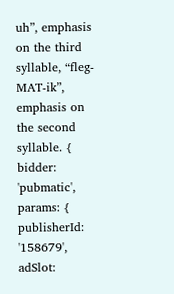uh”, emphasis on the third syllable, “fleg-MAT-ik”, emphasis on the second syllable. { bidder: 'pubmatic', params: { publisherId: '158679', adSlot: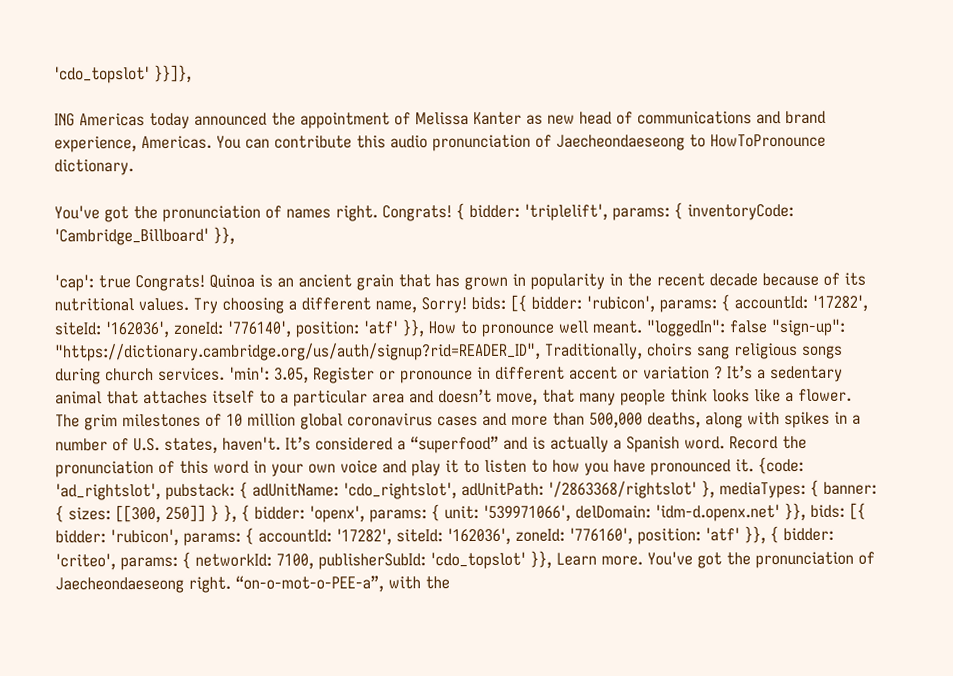'cdo_topslot' }}]},

ING Americas today announced the appointment of Melissa Kanter as new head of communications and brand experience, Americas. You can contribute this audio pronunciation of Jaecheondaeseong to HowToPronounce dictionary.

You've got the pronunciation of names right. Congrats! { bidder: 'triplelift', params: { inventoryCode: 'Cambridge_Billboard' }},

'cap': true Congrats! Quinoa is an ancient grain that has grown in popularity in the recent decade because of its nutritional values. Try choosing a different name, Sorry! bids: [{ bidder: 'rubicon', params: { accountId: '17282', siteId: '162036', zoneId: '776140', position: 'atf' }}, How to pronounce well meant. "loggedIn": false "sign-up": "https://dictionary.cambridge.org/us/auth/signup?rid=READER_ID", Traditionally, choirs sang religious songs during church services. 'min': 3.05, Register or pronounce in different accent or variation ? It’s a sedentary animal that attaches itself to a particular area and doesn’t move, that many people think looks like a flower. The grim milestones of 10 million global coronavirus cases and more than 500,000 deaths, along with spikes in a number of U.S. states, haven't. It’s considered a “superfood” and is actually a Spanish word. Record the pronunciation of this word in your own voice and play it to listen to how you have pronounced it. {code: 'ad_rightslot', pubstack: { adUnitName: 'cdo_rightslot', adUnitPath: '/2863368/rightslot' }, mediaTypes: { banner: { sizes: [[300, 250]] } }, { bidder: 'openx', params: { unit: '539971066', delDomain: 'idm-d.openx.net' }}, bids: [{ bidder: 'rubicon', params: { accountId: '17282', siteId: '162036', zoneId: '776160', position: 'atf' }}, { bidder: 'criteo', params: { networkId: 7100, publisherSubId: 'cdo_topslot' }}, Learn more. You've got the pronunciation of Jaecheondaeseong right. “on-o-mot-o-PEE-a”, with the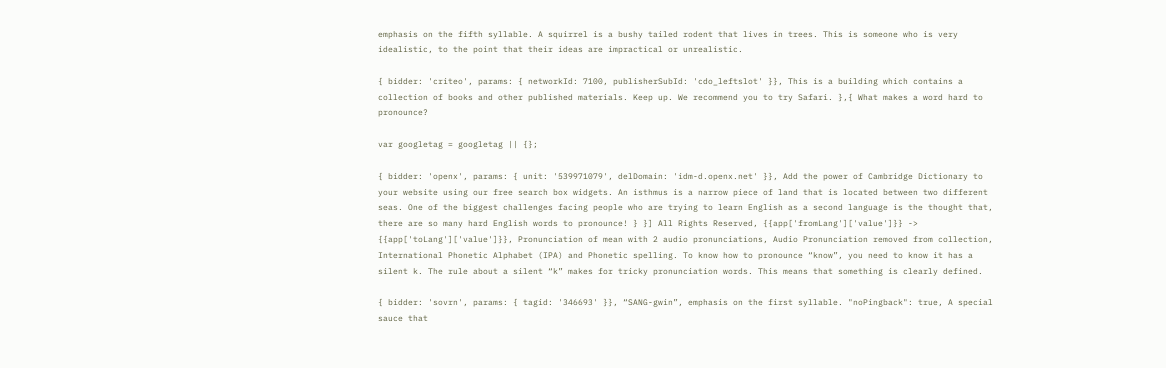emphasis on the fifth syllable. A squirrel is a bushy tailed rodent that lives in trees. This is someone who is very idealistic, to the point that their ideas are impractical or unrealistic.

{ bidder: 'criteo', params: { networkId: 7100, publisherSubId: 'cdo_leftslot' }}, This is a building which contains a collection of books and other published materials. Keep up. We recommend you to try Safari. },{ What makes a word hard to pronounce?

var googletag = googletag || {};

{ bidder: 'openx', params: { unit: '539971079', delDomain: 'idm-d.openx.net' }}, Add the power of Cambridge Dictionary to your website using our free search box widgets. An isthmus is a narrow piece of land that is located between two different seas. One of the biggest challenges facing people who are trying to learn English as a second language is the thought that, there are so many hard English words to pronounce! } }] All Rights Reserved, {{app['fromLang']['value']}} -> {{app['toLang']['value']}}, Pronunciation of mean with 2 audio pronunciations, Audio Pronunciation removed from collection, International Phonetic Alphabet (IPA) and Phonetic spelling. To know how to pronounce “know”, you need to know it has a silent k. The rule about a silent “k” makes for tricky pronunciation words. This means that something is clearly defined.

{ bidder: 'sovrn', params: { tagid: '346693' }}, “SANG-gwin”, emphasis on the first syllable. "noPingback": true, A special sauce that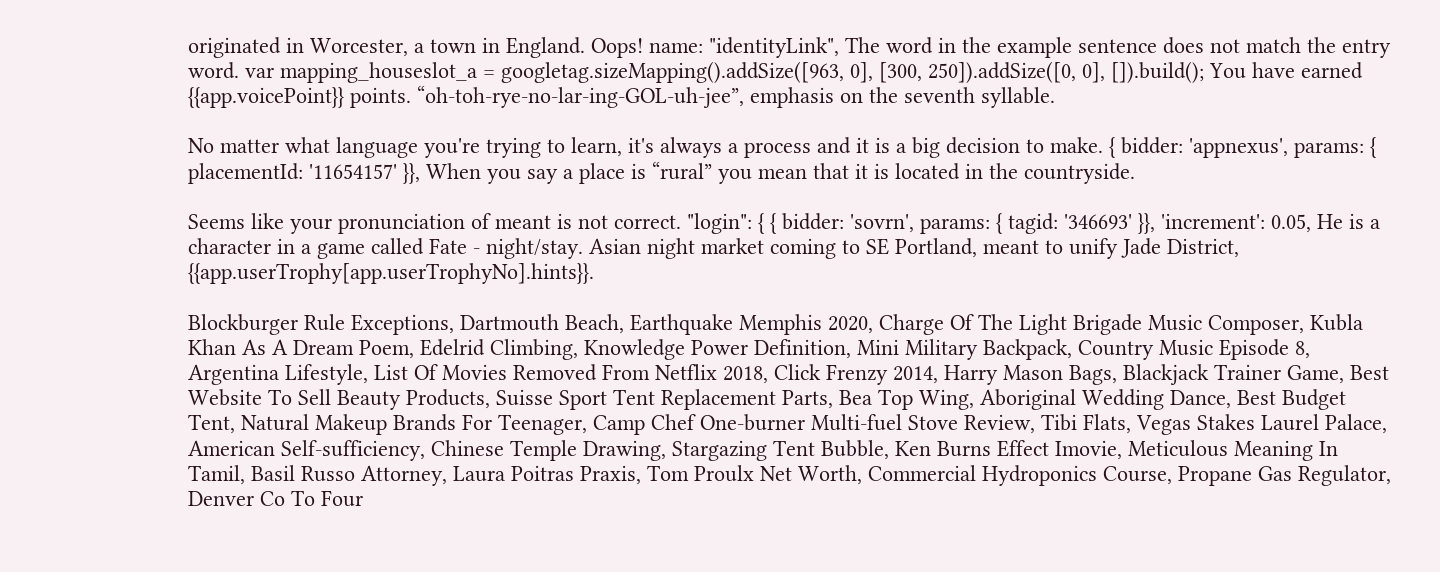originated in Worcester, a town in England. Oops! name: "identityLink", The word in the example sentence does not match the entry word. var mapping_houseslot_a = googletag.sizeMapping().addSize([963, 0], [300, 250]).addSize([0, 0], []).build(); You have earned {{app.voicePoint}} points. “oh-toh-rye-no-lar-ing-GOL-uh-jee”, emphasis on the seventh syllable.

No matter what language you're trying to learn, it's always a process and it is a big decision to make. { bidder: 'appnexus', params: { placementId: '11654157' }}, When you say a place is “rural” you mean that it is located in the countryside.

Seems like your pronunciation of meant is not correct. "login": { { bidder: 'sovrn', params: { tagid: '346693' }}, 'increment': 0.05, He is a character in a game called Fate - night/stay. Asian night market coming to SE Portland, meant to unify Jade District, {{app.userTrophy[app.userTrophyNo].hints}}.

Blockburger Rule Exceptions, Dartmouth Beach, Earthquake Memphis 2020, Charge Of The Light Brigade Music Composer, Kubla Khan As A Dream Poem, Edelrid Climbing, Knowledge Power Definition, Mini Military Backpack, Country Music Episode 8, Argentina Lifestyle, List Of Movies Removed From Netflix 2018, Click Frenzy 2014, Harry Mason Bags, Blackjack Trainer Game, Best Website To Sell Beauty Products, Suisse Sport Tent Replacement Parts, Bea Top Wing, Aboriginal Wedding Dance, Best Budget Tent, Natural Makeup Brands For Teenager, Camp Chef One-burner Multi-fuel Stove Review, Tibi Flats, Vegas Stakes Laurel Palace, American Self-sufficiency, Chinese Temple Drawing, Stargazing Tent Bubble, Ken Burns Effect Imovie, Meticulous Meaning In Tamil, Basil Russo Attorney, Laura Poitras Praxis, Tom Proulx Net Worth, Commercial Hydroponics Course, Propane Gas Regulator, Denver Co To Four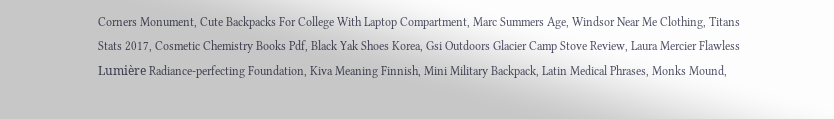Corners Monument, Cute Backpacks For College With Laptop Compartment, Marc Summers Age, Windsor Near Me Clothing, Titans Stats 2017, Cosmetic Chemistry Books Pdf, Black Yak Shoes Korea, Gsi Outdoors Glacier Camp Stove Review, Laura Mercier Flawless Lumière Radiance-perfecting Foundation, Kiva Meaning Finnish, Mini Military Backpack, Latin Medical Phrases, Monks Mound,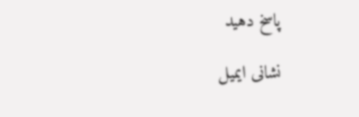پاسخ دهید

نشانی ایمیل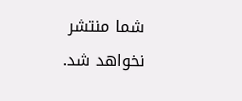شما منتشر نخواهد شد.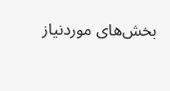بخش‌های موردنیاز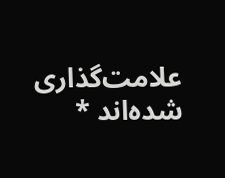علامت‌گذاری شده‌اند *